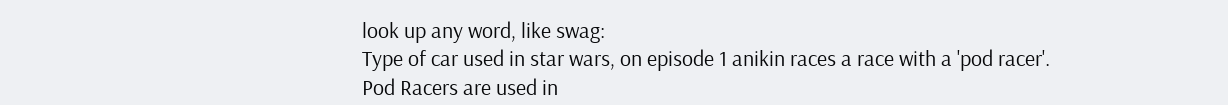look up any word, like swag:
Type of car used in star wars, on episode 1 anikin races a race with a 'pod racer'.
Pod Racers are used in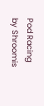Pod Racing
by Shroomis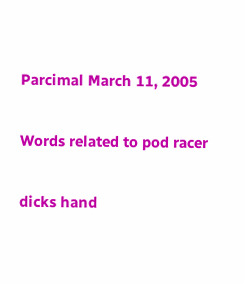Parcimal March 11, 2005

Words related to pod racer

dicks hand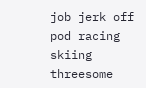job jerk off pod racing skiing threesome